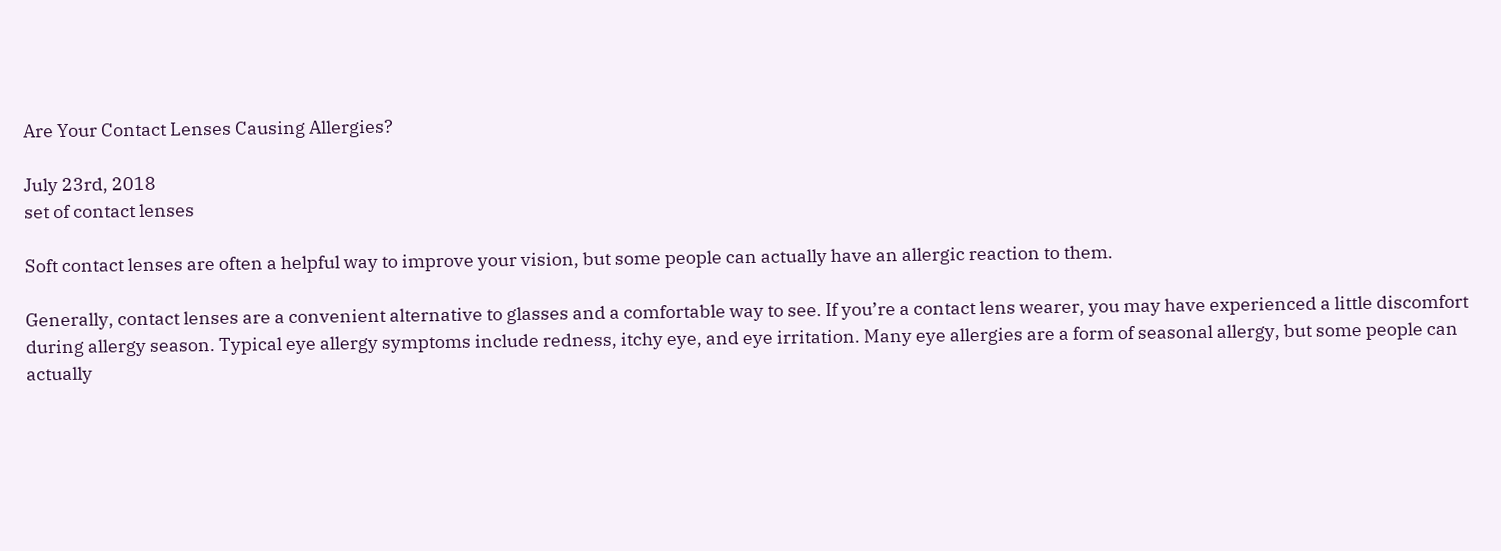Are Your Contact Lenses Causing Allergies?

July 23rd, 2018
set of contact lenses

Soft contact lenses are often a helpful way to improve your vision, but some people can actually have an allergic reaction to them.

Generally, contact lenses are a convenient alternative to glasses and a comfortable way to see. If you’re a contact lens wearer, you may have experienced a little discomfort during allergy season. Typical eye allergy symptoms include redness, itchy eye, and eye irritation. Many eye allergies are a form of seasonal allergy, but some people can actually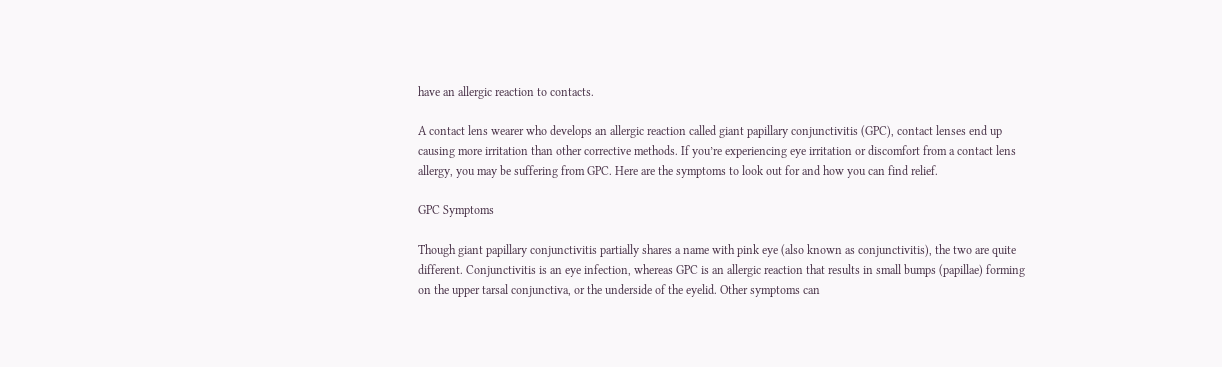have an allergic reaction to contacts.

A contact lens wearer who develops an allergic reaction called giant papillary conjunctivitis (GPC), contact lenses end up causing more irritation than other corrective methods. If you’re experiencing eye irritation or discomfort from a contact lens allergy, you may be suffering from GPC. Here are the symptoms to look out for and how you can find relief.

GPC Symptoms

Though giant papillary conjunctivitis partially shares a name with pink eye (also known as conjunctivitis), the two are quite different. Conjunctivitis is an eye infection, whereas GPC is an allergic reaction that results in small bumps (papillae) forming on the upper tarsal conjunctiva, or the underside of the eyelid. Other symptoms can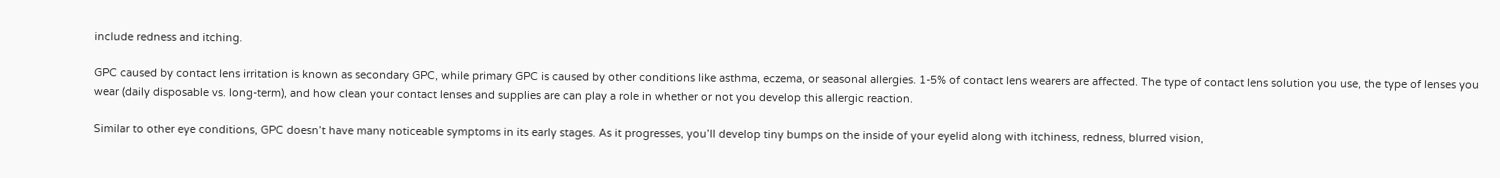include redness and itching.

GPC caused by contact lens irritation is known as secondary GPC, while primary GPC is caused by other conditions like asthma, eczema, or seasonal allergies. 1-5% of contact lens wearers are affected. The type of contact lens solution you use, the type of lenses you wear (daily disposable vs. long-term), and how clean your contact lenses and supplies are can play a role in whether or not you develop this allergic reaction.

Similar to other eye conditions, GPC doesn’t have many noticeable symptoms in its early stages. As it progresses, you’ll develop tiny bumps on the inside of your eyelid along with itchiness, redness, blurred vision,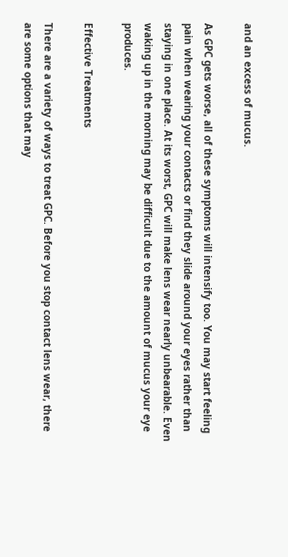and an excess of mucus.

As GPC gets worse, all of these symptoms will intensify too. You may start feeling pain when wearing your contacts or find they slide around your eyes rather than staying in one place. At its worst, GPC will make lens wear nearly unbearable. Even waking up in the morning may be difficult due to the amount of mucus your eye produces.

Effective Treatments

There are a variety of ways to treat GPC. Before you stop contact lens wear, there are some options that may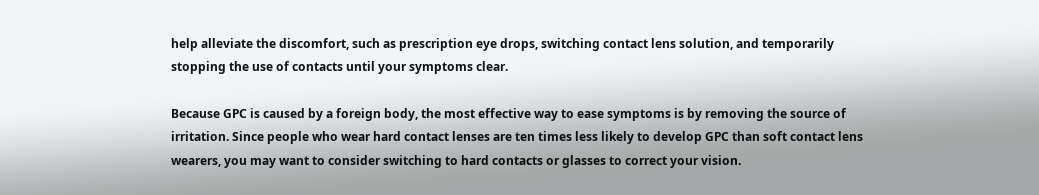help alleviate the discomfort, such as prescription eye drops, switching contact lens solution, and temporarily stopping the use of contacts until your symptoms clear.

Because GPC is caused by a foreign body, the most effective way to ease symptoms is by removing the source of irritation. Since people who wear hard contact lenses are ten times less likely to develop GPC than soft contact lens wearers, you may want to consider switching to hard contacts or glasses to correct your vision.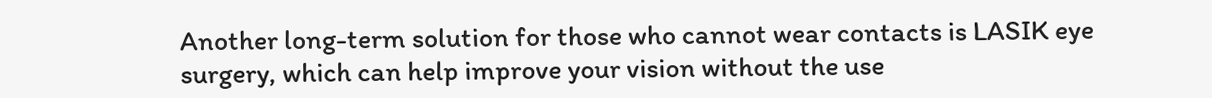Another long-term solution for those who cannot wear contacts is LASIK eye surgery, which can help improve your vision without the use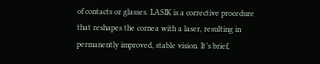of contacts or glasses. LASIK is a corrective procedure that reshapes the cornea with a laser, resulting in permanently improved, stable vision. It’s brief,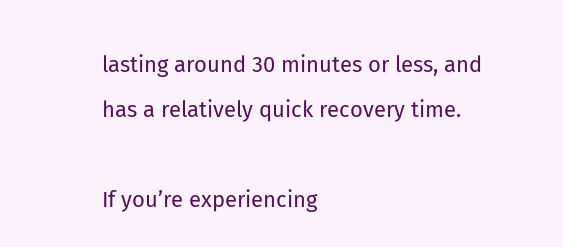lasting around 30 minutes or less, and has a relatively quick recovery time.

If you’re experiencing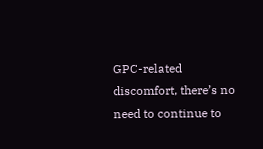GPC-related discomfort, there’s no need to continue to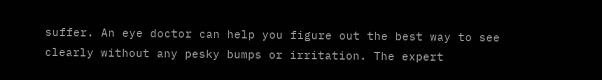suffer. An eye doctor can help you figure out the best way to see clearly without any pesky bumps or irritation. The expert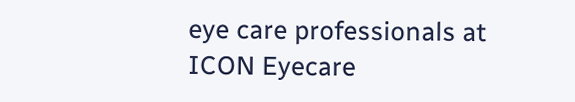eye care professionals at ICON Eyecare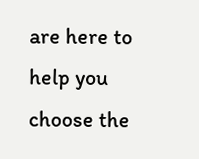are here to help you choose the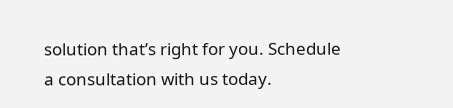solution that’s right for you. Schedule a consultation with us today.